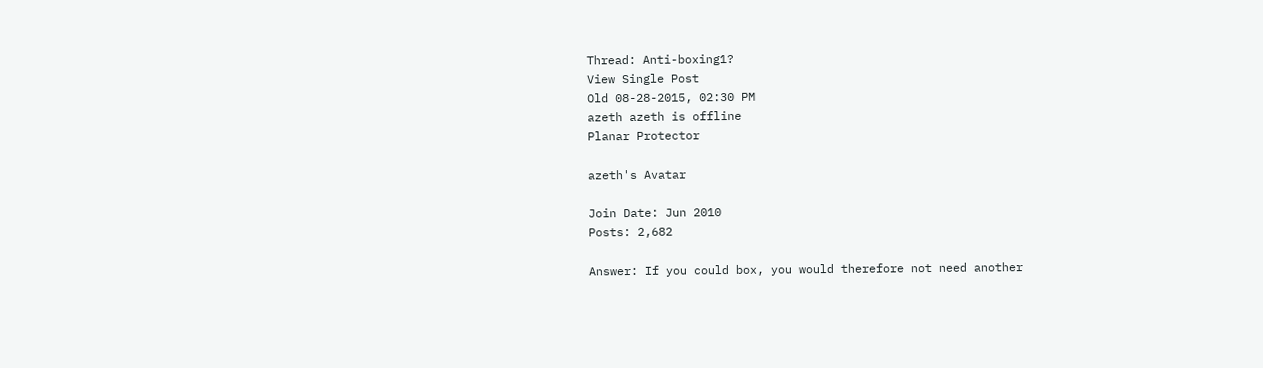Thread: Anti-boxing1?
View Single Post
Old 08-28-2015, 02:30 PM
azeth azeth is offline
Planar Protector

azeth's Avatar

Join Date: Jun 2010
Posts: 2,682

Answer: If you could box, you would therefore not need another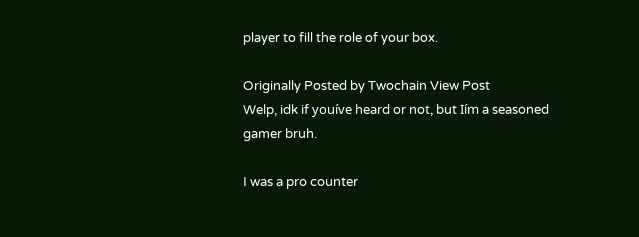player to fill the role of your box.

Originally Posted by Twochain View Post
Welp, idk if youíve heard or not, but Iím a seasoned gamer bruh.

I was a pro counter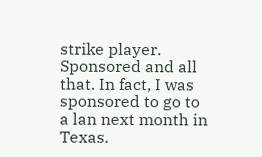strike player. Sponsored and all that. In fact, I was sponsored to go to a lan next month in Texas.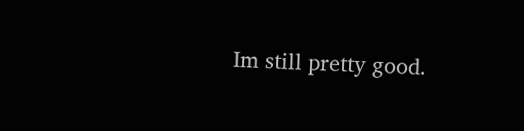Im still pretty good.